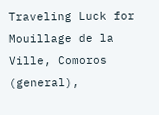Traveling Luck for Mouillage de la Ville, Comoros (general),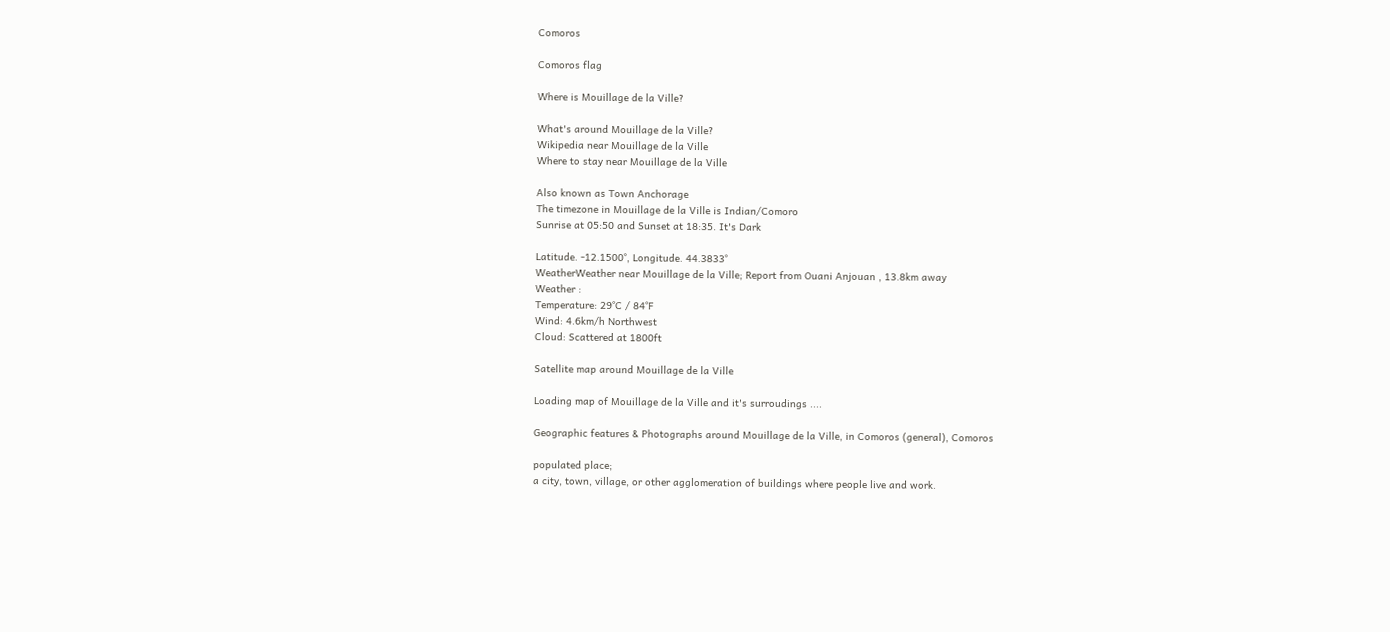Comoros

Comoros flag

Where is Mouillage de la Ville?

What's around Mouillage de la Ville?
Wikipedia near Mouillage de la Ville
Where to stay near Mouillage de la Ville

Also known as Town Anchorage
The timezone in Mouillage de la Ville is Indian/Comoro
Sunrise at 05:50 and Sunset at 18:35. It's Dark

Latitude. -12.1500°, Longitude. 44.3833°
WeatherWeather near Mouillage de la Ville; Report from Ouani Anjouan , 13.8km away
Weather :
Temperature: 29°C / 84°F
Wind: 4.6km/h Northwest
Cloud: Scattered at 1800ft

Satellite map around Mouillage de la Ville

Loading map of Mouillage de la Ville and it's surroudings ....

Geographic features & Photographs around Mouillage de la Ville, in Comoros (general), Comoros

populated place;
a city, town, village, or other agglomeration of buildings where people live and work.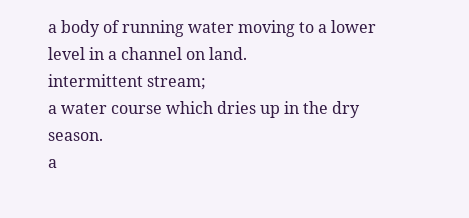a body of running water moving to a lower level in a channel on land.
intermittent stream;
a water course which dries up in the dry season.
a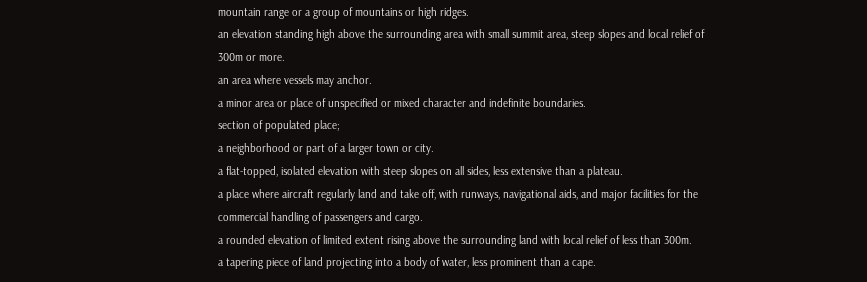mountain range or a group of mountains or high ridges.
an elevation standing high above the surrounding area with small summit area, steep slopes and local relief of 300m or more.
an area where vessels may anchor.
a minor area or place of unspecified or mixed character and indefinite boundaries.
section of populated place;
a neighborhood or part of a larger town or city.
a flat-topped, isolated elevation with steep slopes on all sides, less extensive than a plateau.
a place where aircraft regularly land and take off, with runways, navigational aids, and major facilities for the commercial handling of passengers and cargo.
a rounded elevation of limited extent rising above the surrounding land with local relief of less than 300m.
a tapering piece of land projecting into a body of water, less prominent than a cape.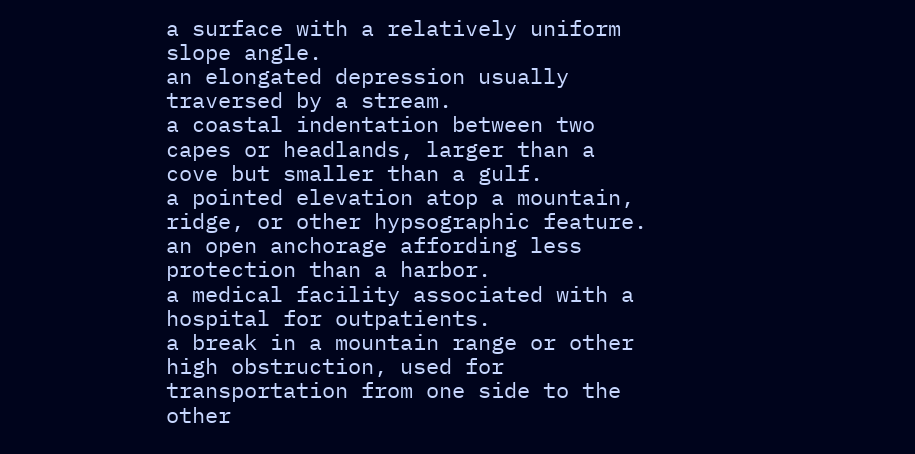a surface with a relatively uniform slope angle.
an elongated depression usually traversed by a stream.
a coastal indentation between two capes or headlands, larger than a cove but smaller than a gulf.
a pointed elevation atop a mountain, ridge, or other hypsographic feature.
an open anchorage affording less protection than a harbor.
a medical facility associated with a hospital for outpatients.
a break in a mountain range or other high obstruction, used for transportation from one side to the other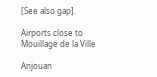[See also gap].

Airports close to Mouillage de la Ville

Anjouan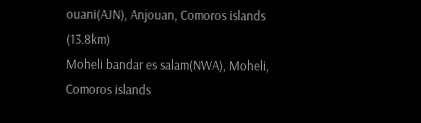ouani(AJN), Anjouan, Comoros islands (13.8km)
Moheli bandar es salam(NWA), Moheli, Comoros islands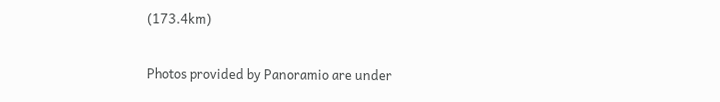(173.4km)

Photos provided by Panoramio are under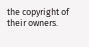the copyright of their owners.